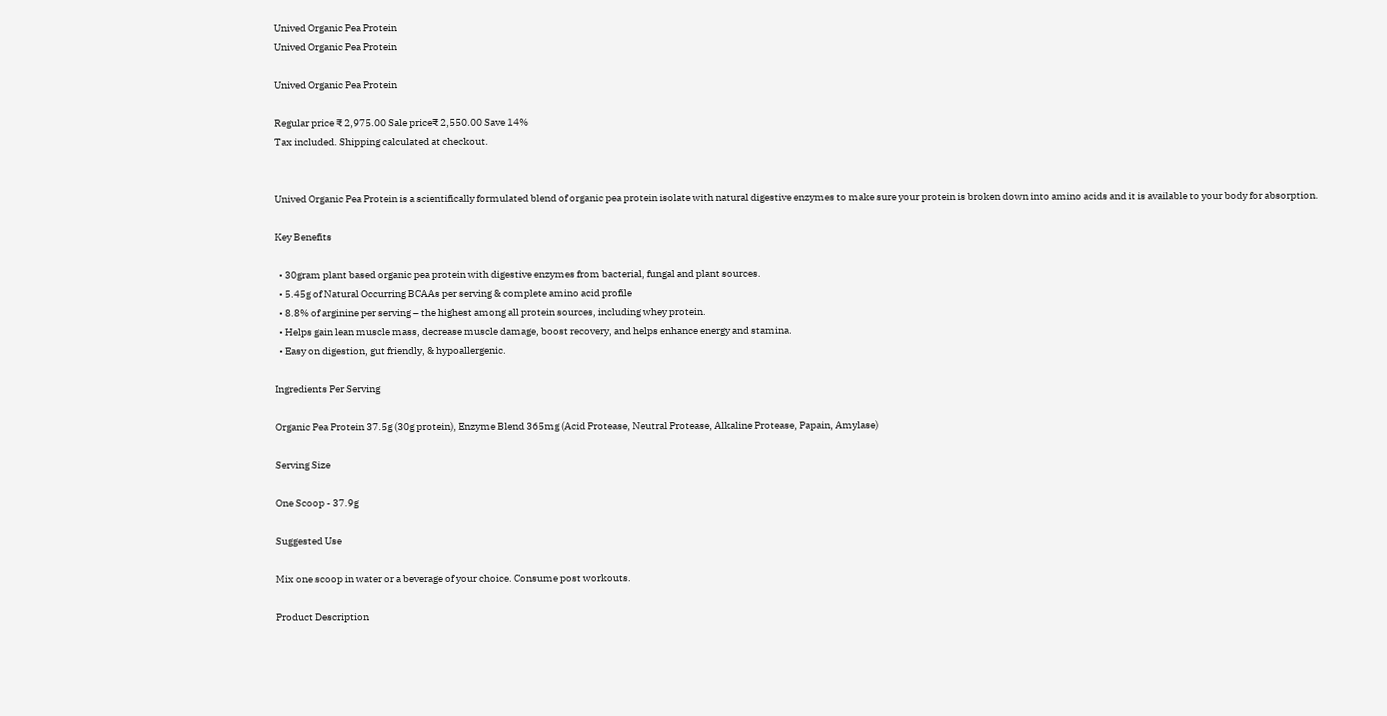Unived Organic Pea Protein
Unived Organic Pea Protein

Unived Organic Pea Protein

Regular price ₹ 2,975.00 Sale price₹ 2,550.00 Save 14%
Tax included. Shipping calculated at checkout.


Unived Organic Pea Protein is a scientifically formulated blend of organic pea protein isolate with natural digestive enzymes to make sure your protein is broken down into amino acids and it is available to your body for absorption.

Key Benefits

  • 30gram plant based organic pea protein with digestive enzymes from bacterial, fungal and plant sources.
  • 5.45g of Natural Occurring BCAAs per serving & complete amino acid profile
  • 8.8% of arginine per serving – the highest among all protein sources, including whey protein.
  • Helps gain lean muscle mass, decrease muscle damage, boost recovery, and helps enhance energy and stamina.
  • Easy on digestion, gut friendly, & hypoallergenic.

Ingredients Per Serving

Organic Pea Protein 37.5g (30g protein), Enzyme Blend 365mg (Acid Protease, Neutral Protease, Alkaline Protease, Papain, Amylase)

Serving Size

One Scoop - 37.9g

Suggested Use

Mix one scoop in water or a beverage of your choice. Consume post workouts.

Product Description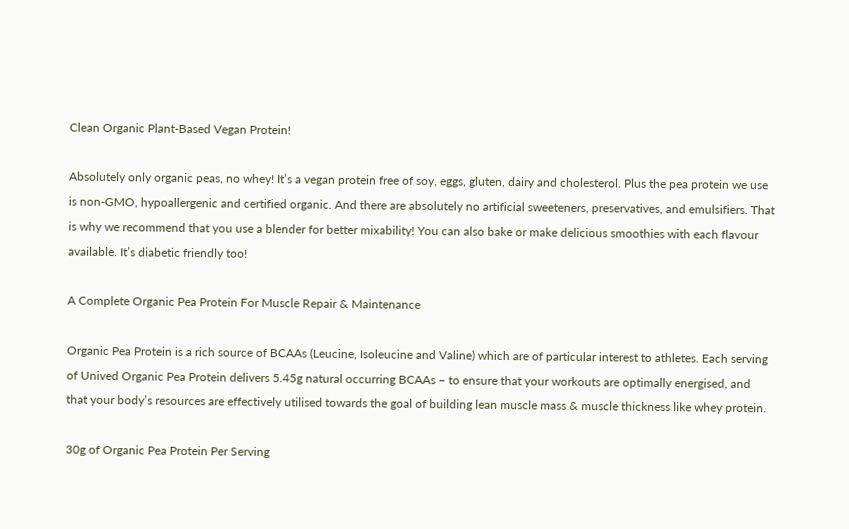Clean Organic Plant-Based Vegan Protein!

Absolutely only organic peas, no whey! It’s a vegan protein free of soy, eggs, gluten, dairy and cholesterol. Plus the pea protein we use is non-GMO, hypoallergenic and certified organic. And there are absolutely no artificial sweeteners, preservatives, and emulsifiers. That is why we recommend that you use a blender for better mixability! You can also bake or make delicious smoothies with each flavour available. It’s diabetic friendly too!

A Complete Organic Pea Protein For Muscle Repair & Maintenance

Organic Pea Protein is a rich source of BCAAs (Leucine, Isoleucine and Valine) which are of particular interest to athletes. Each serving of Unived Organic Pea Protein delivers 5.45g natural occurring BCAAs – to ensure that your workouts are optimally energised, and that your body’s resources are effectively utilised towards the goal of building lean muscle mass & muscle thickness like whey protein.

30g of Organic Pea Protein Per Serving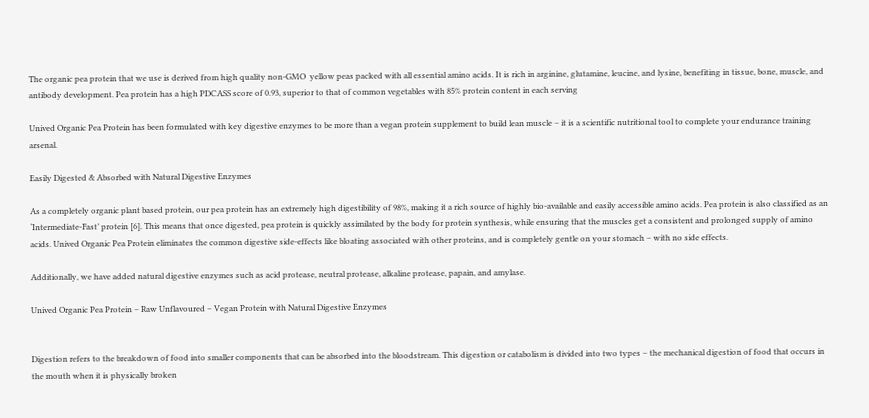The organic pea protein that we use is derived from high quality non-GMO  yellow peas packed with all essential amino acids. It is rich in arginine, glutamine, leucine, and lysine, benefiting in tissue, bone, muscle, and antibody development. Pea protein has a high PDCASS score of 0.93, superior to that of common vegetables with 85% protein content in each serving

Unived Organic Pea Protein has been formulated with key digestive enzymes to be more than a vegan protein supplement to build lean muscle – it is a scientific nutritional tool to complete your endurance training arsenal.

Easily Digested & Absorbed with Natural Digestive Enzymes

As a completely organic plant based protein, our pea protein has an extremely high digestibility of 98%, making it a rich source of highly bio-available and easily accessible amino acids. Pea protein is also classified as an ‘Intermediate-Fast’ protein [6]. This means that once digested, pea protein is quickly assimilated by the body for protein synthesis, while ensuring that the muscles get a consistent and prolonged supply of amino acids. Unived Organic Pea Protein eliminates the common digestive side-effects like bloating associated with other proteins, and is completely gentle on your stomach – with no side effects.

Additionally, we have added natural digestive enzymes such as acid protease, neutral protease, alkaline protease, papain, and amylase.

Unived Organic Pea Protein – Raw Unflavoured – Vegan Protein with Natural Digestive Enzymes


Digestion refers to the breakdown of food into smaller components that can be absorbed into the bloodstream. This digestion or catabolism is divided into two types – the mechanical digestion of food that occurs in the mouth when it is physically broken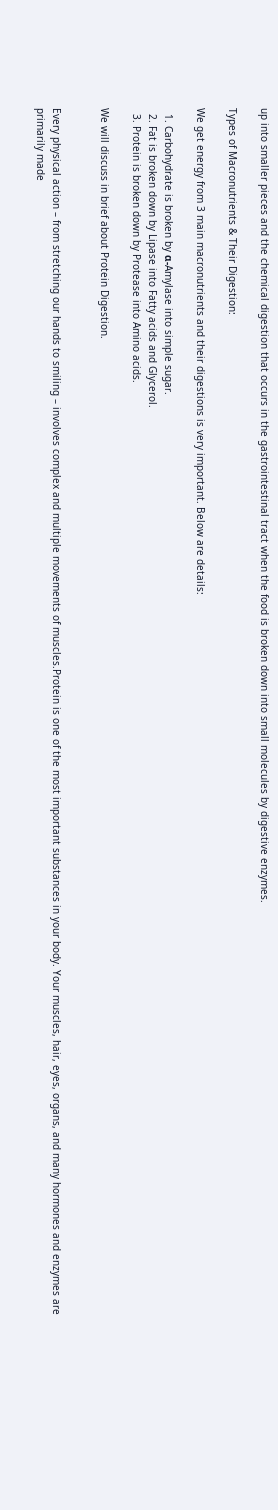up into smaller pieces and the chemical digestion that occurs in the gastrointestinal tract when the food is broken down into small molecules by digestive enzymes.

Types of Macronutrients & Their Digestion:

We get energy from 3 main macronutrients and their digestions is very important. Below are details:

  1. Carbohydrate is broken by α‐Amylase into simple sugar.
  2. Fat is broken down by Lipase into Fatty acids and Glycerol.
  3. Protein is broken down by Protease into Amino acids.

We will discuss in brief about Protein Digestion.


Every physical action – from stretching our hands to smiling – involves complex and multiple movements of muscles.Protein is one of the most important substances in your body. Your muscles, hair, eyes, organs, and many hormones and enzymes are primarily made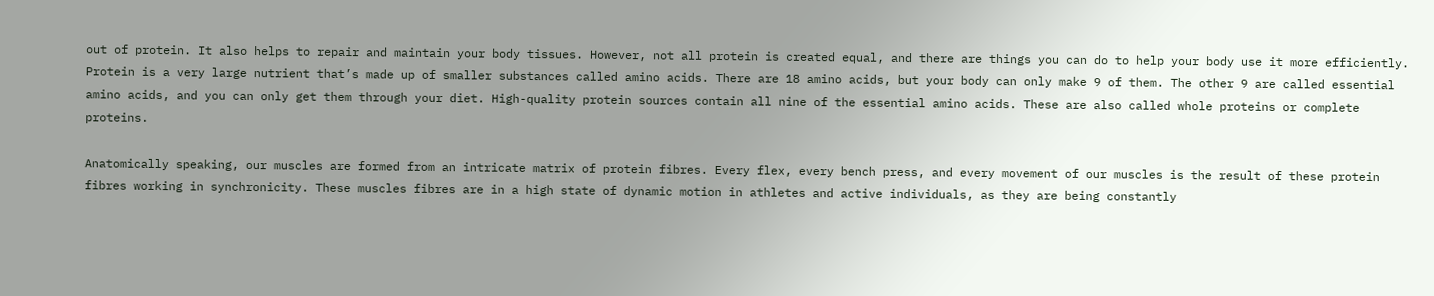out of protein. It also helps to repair and maintain your body tissues. However, not all protein is created equal, and there are things you can do to help your body use it more efficiently. Protein is a very large nutrient that’s made up of smaller substances called amino acids. There are 18 amino acids, but your body can only make 9 of them. The other 9 are called essential amino acids, and you can only get them through your diet. High-quality protein sources contain all nine of the essential amino acids. These are also called whole proteins or complete proteins.

Anatomically speaking, our muscles are formed from an intricate matrix of protein fibres. Every flex, every bench press, and every movement of our muscles is the result of these protein fibres working in synchronicity. These muscles fibres are in a high state of dynamic motion in athletes and active individuals, as they are being constantly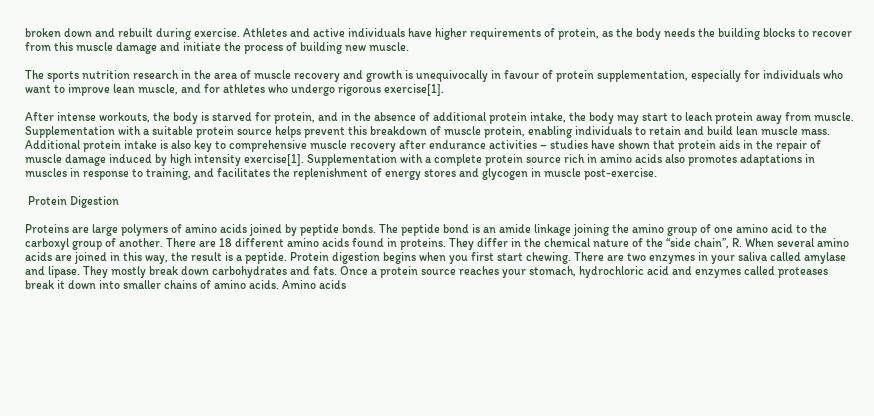broken down and rebuilt during exercise. Athletes and active individuals have higher requirements of protein, as the body needs the building blocks to recover from this muscle damage and initiate the process of building new muscle.

The sports nutrition research in the area of muscle recovery and growth is unequivocally in favour of protein supplementation, especially for individuals who want to improve lean muscle, and for athletes who undergo rigorous exercise[1].

After intense workouts, the body is starved for protein, and in the absence of additional protein intake, the body may start to leach protein away from muscle. Supplementation with a suitable protein source helps prevent this breakdown of muscle protein, enabling individuals to retain and build lean muscle mass. Additional protein intake is also key to comprehensive muscle recovery after endurance activities – studies have shown that protein aids in the repair of muscle damage induced by high intensity exercise[1]. Supplementation with a complete protein source rich in amino acids also promotes adaptations in muscles in response to training, and facilitates the replenishment of energy stores and glycogen in muscle post-exercise.

 Protein Digestion

Proteins are large polymers of amino acids joined by peptide bonds. The peptide bond is an amide linkage joining the amino group of one amino acid to the carboxyl group of another. There are 18 different amino acids found in proteins. They differ in the chemical nature of the “side chain”, R. When several amino acids are joined in this way, the result is a peptide. Protein digestion begins when you first start chewing. There are two enzymes in your saliva called amylase and lipase. They mostly break down carbohydrates and fats. Once a protein source reaches your stomach, hydrochloric acid and enzymes called proteases break it down into smaller chains of amino acids. Amino acids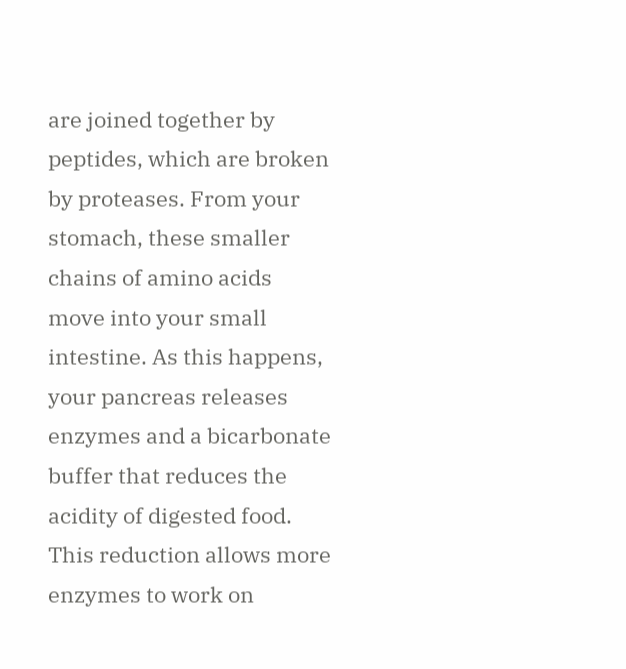are joined together by peptides, which are broken by proteases. From your stomach, these smaller chains of amino acids move into your small intestine. As this happens, your pancreas releases enzymes and a bicarbonate buffer that reduces the acidity of digested food. This reduction allows more enzymes to work on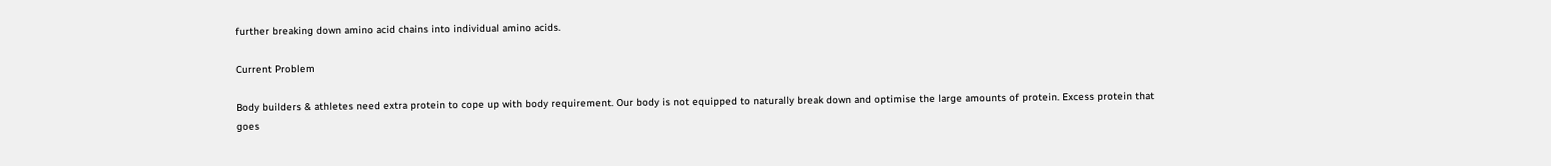further breaking down amino acid chains into individual amino acids.

Current Problem

Body builders & athletes need extra protein to cope up with body requirement. Our body is not equipped to naturally break down and optimise the large amounts of protein. Excess protein that goes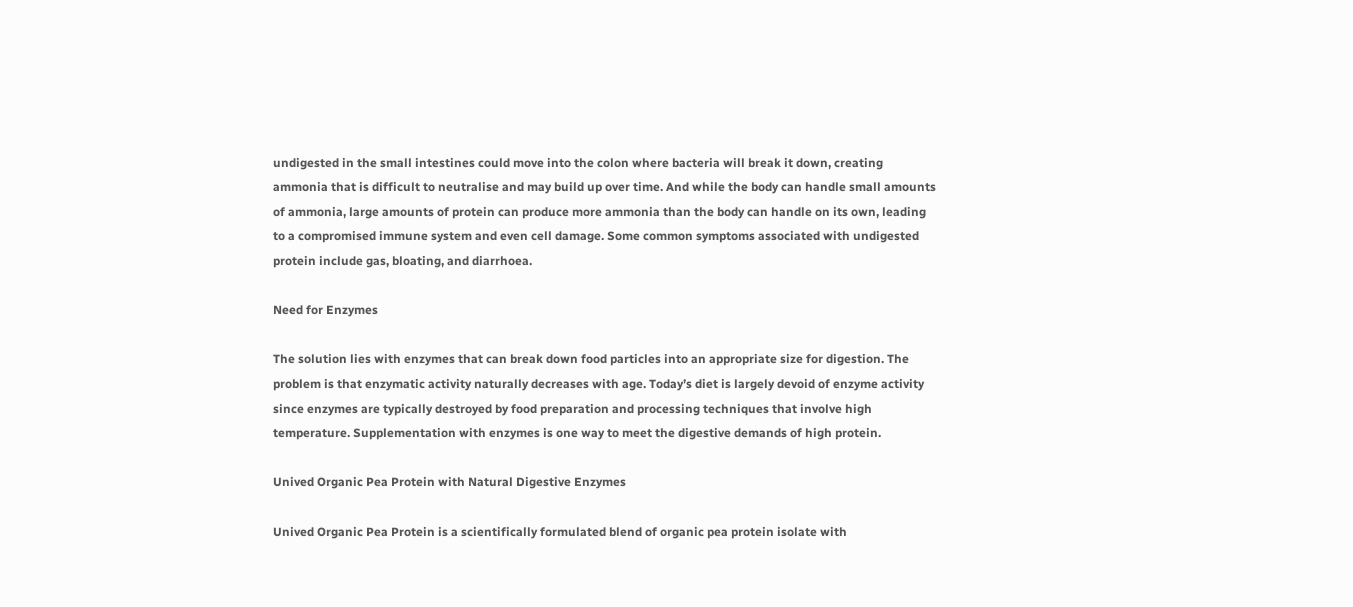undigested in the small intestines could move into the colon where bacteria will break it down, creating ammonia that is difficult to neutralise and may build up over time. And while the body can handle small amounts of ammonia, large amounts of protein can produce more ammonia than the body can handle on its own, leading to a compromised immune system and even cell damage. Some common symptoms associated with undigested protein include gas, bloating, and diarrhoea.

Need for Enzymes

The solution lies with enzymes that can break down food particles into an appropriate size for digestion. The problem is that enzymatic activity naturally decreases with age. Today’s diet is largely devoid of enzyme activity since enzymes are typically destroyed by food preparation and processing techniques that involve high temperature. Supplementation with enzymes is one way to meet the digestive demands of high protein.

Unived Organic Pea Protein with Natural Digestive Enzymes

Unived Organic Pea Protein is a scientifically formulated blend of organic pea protein isolate with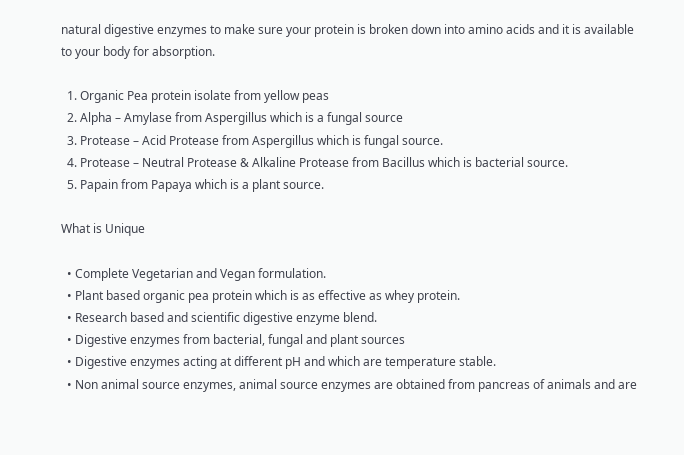natural digestive enzymes to make sure your protein is broken down into amino acids and it is available to your body for absorption.

  1. Organic Pea protein isolate from yellow peas
  2. Alpha – Amylase from Aspergillus which is a fungal source
  3. Protease – Acid Protease from Aspergillus which is fungal source.
  4. Protease – Neutral Protease & Alkaline Protease from Bacillus which is bacterial source.
  5. Papain from Papaya which is a plant source.

What is Unique

  • Complete Vegetarian and Vegan formulation.
  • Plant based organic pea protein which is as effective as whey protein.
  • Research based and scientific digestive enzyme blend.
  • Digestive enzymes from bacterial, fungal and plant sources
  • Digestive enzymes acting at different pH and which are temperature stable.
  • Non animal source enzymes, animal source enzymes are obtained from pancreas of animals and are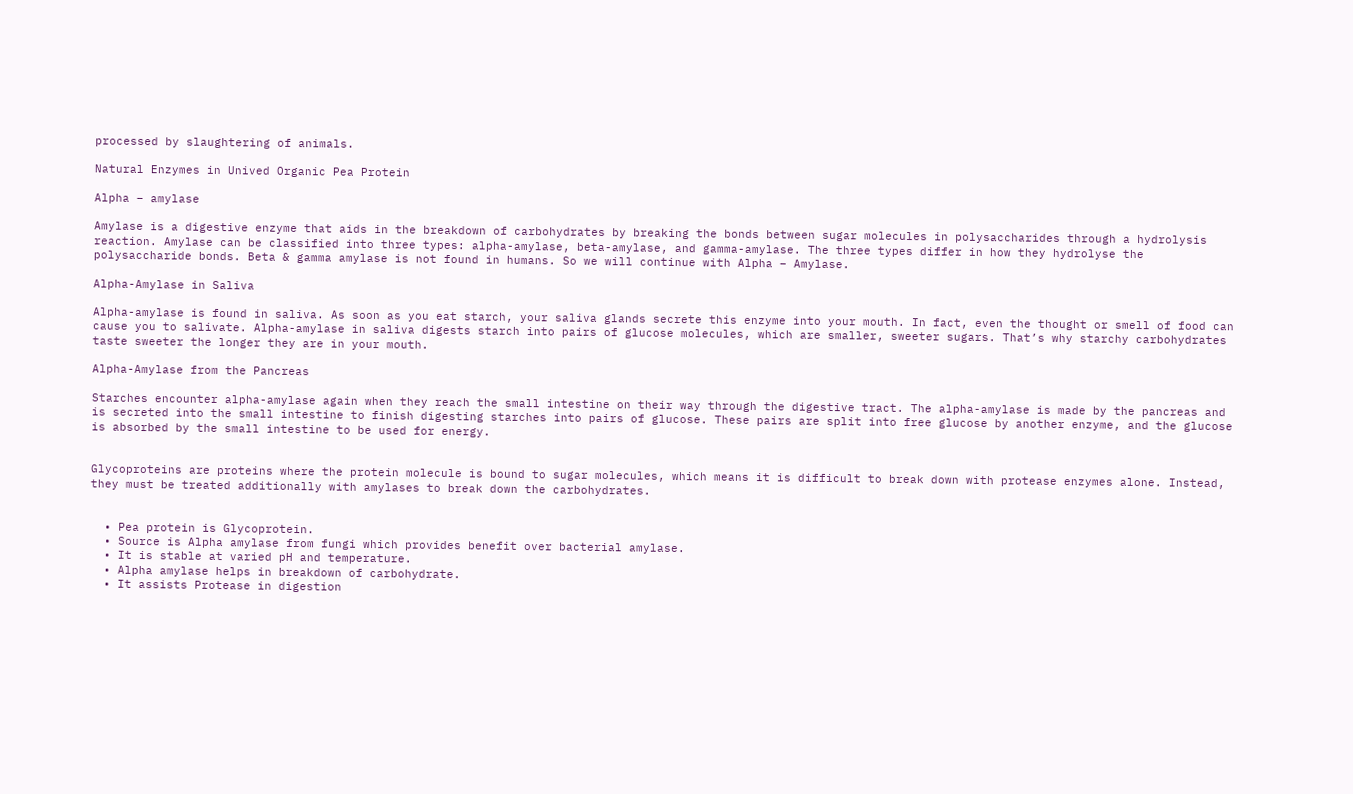processed by slaughtering of animals.

Natural Enzymes in Unived Organic Pea Protein

Alpha – amylase

Amylase is a digestive enzyme that aids in the breakdown of carbohydrates by breaking the bonds between sugar molecules in polysaccharides through a hydrolysis reaction. Amylase can be classified into three types: alpha-amylase, beta-amylase, and gamma-amylase. The three types differ in how they hydrolyse the polysaccharide bonds. Beta & gamma amylase is not found in humans. So we will continue with Alpha – Amylase.

Alpha-Amylase in Saliva

Alpha-amylase is found in saliva. As soon as you eat starch, your saliva glands secrete this enzyme into your mouth. In fact, even the thought or smell of food can cause you to salivate. Alpha-amylase in saliva digests starch into pairs of glucose molecules, which are smaller, sweeter sugars. That’s why starchy carbohydrates taste sweeter the longer they are in your mouth.

Alpha-Amylase from the Pancreas

Starches encounter alpha-amylase again when they reach the small intestine on their way through the digestive tract. The alpha-amylase is made by the pancreas and is secreted into the small intestine to finish digesting starches into pairs of glucose. These pairs are split into free glucose by another enzyme, and the glucose is absorbed by the small intestine to be used for energy.


Glycoproteins are proteins where the protein molecule is bound to sugar molecules, which means it is difficult to break down with protease enzymes alone. Instead, they must be treated additionally with amylases to break down the carbohydrates.


  • Pea protein is Glycoprotein.
  • Source is Alpha amylase from fungi which provides benefit over bacterial amylase.
  • It is stable at varied pH and temperature.
  • Alpha amylase helps in breakdown of carbohydrate.
  • It assists Protease in digestion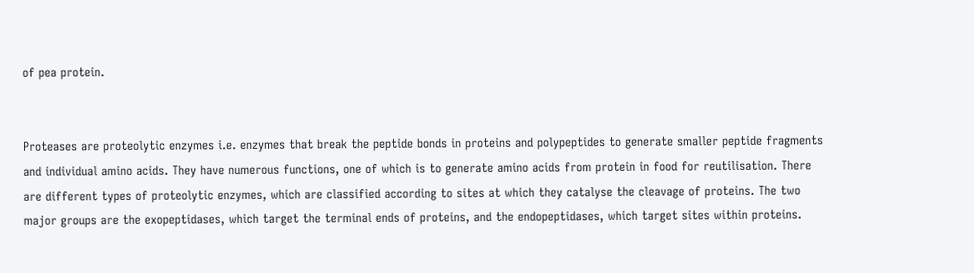of pea protein.


Proteases are proteolytic enzymes i.e. enzymes that break the peptide bonds in proteins and polypeptides to generate smaller peptide fragments and individual amino acids. They have numerous functions, one of which is to generate amino acids from protein in food for reutilisation. There are different types of proteolytic enzymes, which are classified according to sites at which they catalyse the cleavage of proteins. The two major groups are the exopeptidases, which target the terminal ends of proteins, and the endopeptidases, which target sites within proteins.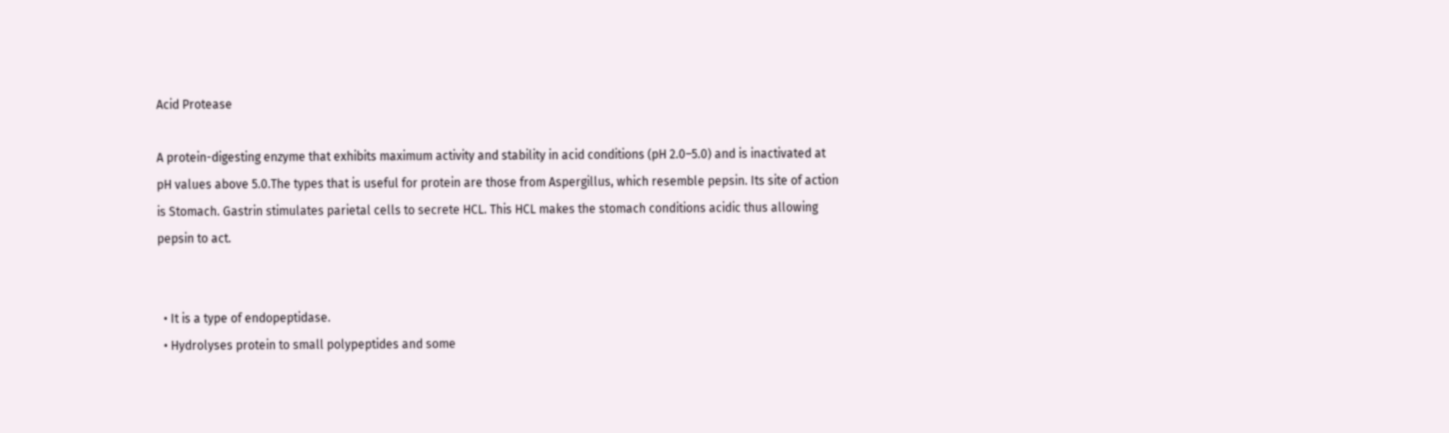Acid Protease

A protein-digesting enzyme that exhibits maximum activity and stability in acid conditions (pH 2.0–5.0) and is inactivated at pH values above 5.0.The types that is useful for protein are those from Aspergillus, which resemble pepsin. Its site of action is Stomach. Gastrin stimulates parietal cells to secrete HCL. This HCL makes the stomach conditions acidic thus allowing pepsin to act.


  • It is a type of endopeptidase.
  • Hydrolyses protein to small polypeptides and some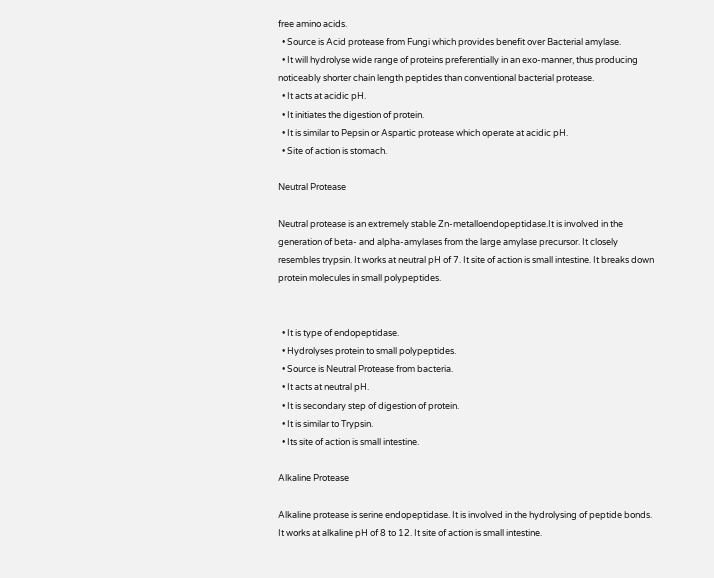free amino acids.
  • Source is Acid protease from Fungi which provides benefit over Bacterial amylase.
  • It will hydrolyse wide range of proteins preferentially in an exo-manner, thus producing noticeably shorter chain length peptides than conventional bacterial protease.
  • It acts at acidic pH.
  • It initiates the digestion of protein.
  • It is similar to Pepsin or Aspartic protease which operate at acidic pH.
  • Site of action is stomach.

Neutral Protease

Neutral protease is an extremely stable Zn-metalloendopeptidase.It is involved in the generation of beta- and alpha-amylases from the large amylase precursor. It closely resembles trypsin. It works at neutral pH of 7. It site of action is small intestine. It breaks down protein molecules in small polypeptides.


  • It is type of endopeptidase.
  • Hydrolyses protein to small polypeptides.
  • Source is Neutral Protease from bacteria.
  • It acts at neutral pH.
  • It is secondary step of digestion of protein.
  • It is similar to Trypsin.
  • Its site of action is small intestine.

Alkaline Protease

Alkaline protease is serine endopeptidase. It is involved in the hydrolysing of peptide bonds. It works at alkaline pH of 8 to 12. It site of action is small intestine.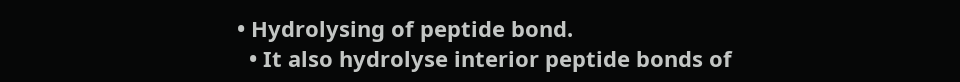• Hydrolysing of peptide bond.
  • It also hydrolyse interior peptide bonds of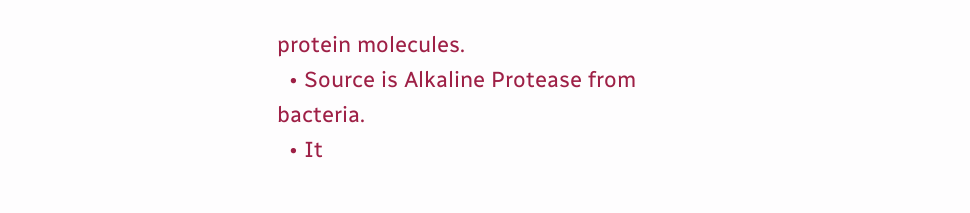protein molecules.
  • Source is Alkaline Protease from bacteria.
  • It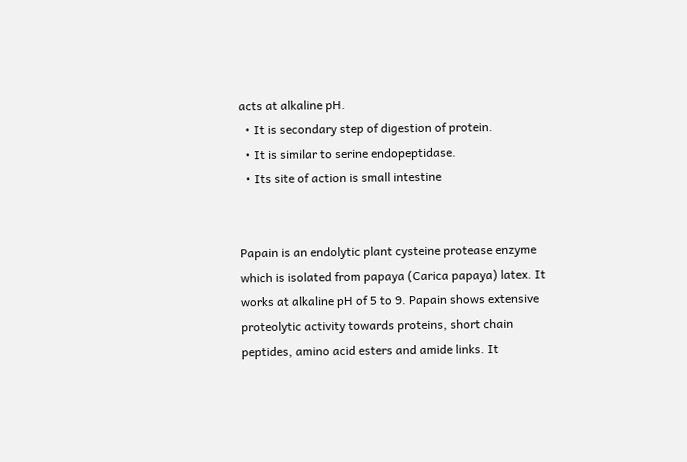acts at alkaline pH.
  • It is secondary step of digestion of protein.
  • It is similar to serine endopeptidase.
  • Its site of action is small intestine


Papain is an endolytic plant cysteine protease enzyme which is isolated from papaya (Carica papaya) latex. It works at alkaline pH of 5 to 9. Papain shows extensive proteolytic activity towards proteins, short chain peptides, amino acid esters and amide links. It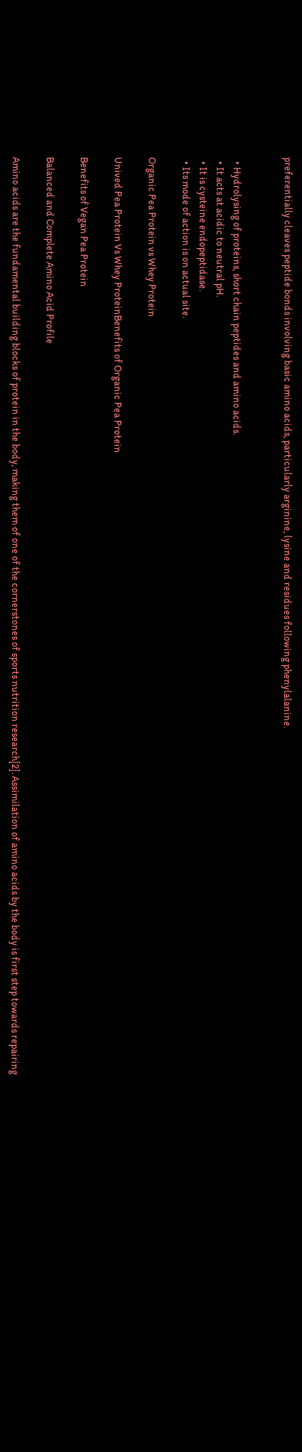preferentially cleaves peptide bonds involving basic amino acids, particularly arginine, lysine and residues following phenylalanine.


  • Hydrolysing of proteins, short chain peptides and amino acids.
  • It acts at acidic to neutral pH.
  • It is cysteine endopeptidase.
  • Its mode of action is on actual site.

Organic Pea Protein vs Whey Protein

Unived Pea Protein Vs Whey ProteinBenefits of Organic Pea Protein

Benefits of Vegan Pea Protein

Balanced and Complete Amino Acid Profile

Amino acids are the fundamental building blocks of protein in the body, making them of one of the cornerstones of sports nutrition research[2]. Assimilation of amino acids by the body is first step towards repairing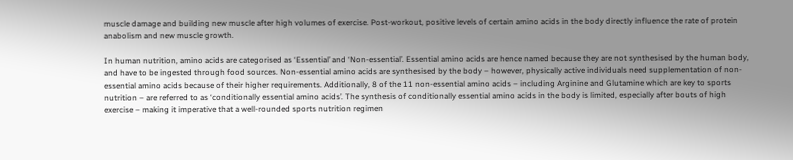muscle damage and building new muscle after high volumes of exercise. Post-workout, positive levels of certain amino acids in the body directly influence the rate of protein anabolism and new muscle growth.

In human nutrition, amino acids are categorised as ‘Essential’ and ‘Non-essential’. Essential amino acids are hence named because they are not synthesised by the human body, and have to be ingested through food sources. Non-essential amino acids are synthesised by the body – however, physically active individuals need supplementation of non-essential amino acids because of their higher requirements. Additionally, 8 of the 11 non-essential amino acids – including Arginine and Glutamine which are key to sports nutrition – are referred to as ‘conditionally essential amino acids’. The synthesis of conditionally essential amino acids in the body is limited, especially after bouts of high exercise – making it imperative that a well-rounded sports nutrition regimen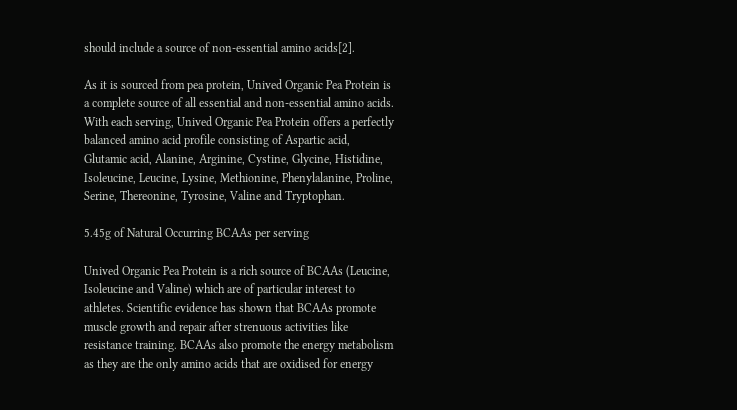should include a source of non-essential amino acids[2].

As it is sourced from pea protein, Unived Organic Pea Protein is a complete source of all essential and non-essential amino acids. With each serving, Unived Organic Pea Protein offers a perfectly balanced amino acid profile consisting of Aspartic acid, Glutamic acid, Alanine, Arginine, Cystine, Glycine, Histidine, Isoleucine, Leucine, Lysine, Methionine, Phenylalanine, Proline, Serine, Thereonine, Tyrosine, Valine and Tryptophan.

5.45g of Natural Occurring BCAAs per serving

Unived Organic Pea Protein is a rich source of BCAAs (Leucine, Isoleucine and Valine) which are of particular interest to athletes. Scientific evidence has shown that BCAAs promote muscle growth and repair after strenuous activities like resistance training. BCAAs also promote the energy metabolism as they are the only amino acids that are oxidised for energy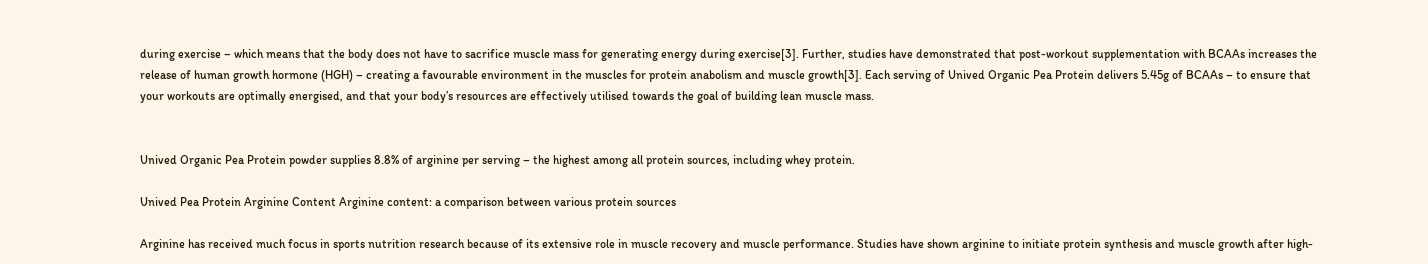during exercise – which means that the body does not have to sacrifice muscle mass for generating energy during exercise[3]. Further, studies have demonstrated that post-workout supplementation with BCAAs increases the release of human growth hormone (HGH) – creating a favourable environment in the muscles for protein anabolism and muscle growth[3]. Each serving of Unived Organic Pea Protein delivers 5.45g of BCAAs – to ensure that your workouts are optimally energised, and that your body’s resources are effectively utilised towards the goal of building lean muscle mass.


Unived Organic Pea Protein powder supplies 8.8% of arginine per serving – the highest among all protein sources, including whey protein.

Unived Pea Protein Arginine Content Arginine content: a comparison between various protein sources

Arginine has received much focus in sports nutrition research because of its extensive role in muscle recovery and muscle performance. Studies have shown arginine to initiate protein synthesis and muscle growth after high-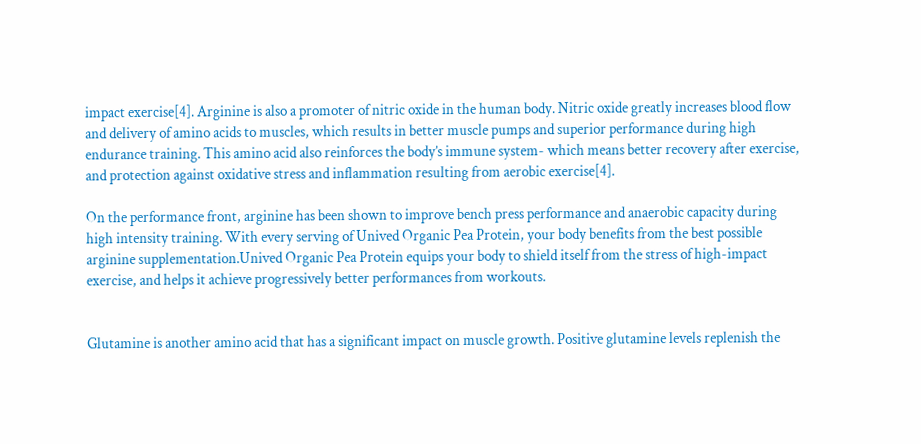impact exercise[4]. Arginine is also a promoter of nitric oxide in the human body. Nitric oxide greatly increases blood flow and delivery of amino acids to muscles, which results in better muscle pumps and superior performance during high endurance training. This amino acid also reinforces the body’s immune system- which means better recovery after exercise, and protection against oxidative stress and inflammation resulting from aerobic exercise[4].

On the performance front, arginine has been shown to improve bench press performance and anaerobic capacity during high intensity training. With every serving of Unived Organic Pea Protein, your body benefits from the best possible arginine supplementation.Unived Organic Pea Protein equips your body to shield itself from the stress of high-impact exercise, and helps it achieve progressively better performances from workouts.


Glutamine is another amino acid that has a significant impact on muscle growth. Positive glutamine levels replenish the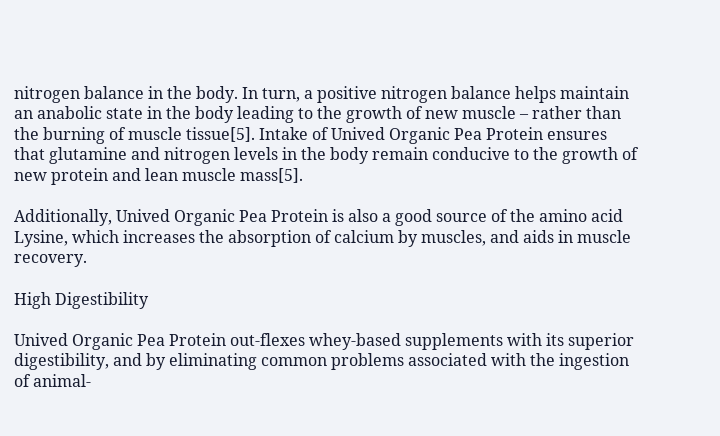nitrogen balance in the body. In turn, a positive nitrogen balance helps maintain an anabolic state in the body leading to the growth of new muscle – rather than the burning of muscle tissue[5]. Intake of Unived Organic Pea Protein ensures that glutamine and nitrogen levels in the body remain conducive to the growth of new protein and lean muscle mass[5].

Additionally, Unived Organic Pea Protein is also a good source of the amino acid Lysine, which increases the absorption of calcium by muscles, and aids in muscle recovery.

High Digestibility

Unived Organic Pea Protein out-flexes whey-based supplements with its superior digestibility, and by eliminating common problems associated with the ingestion of animal-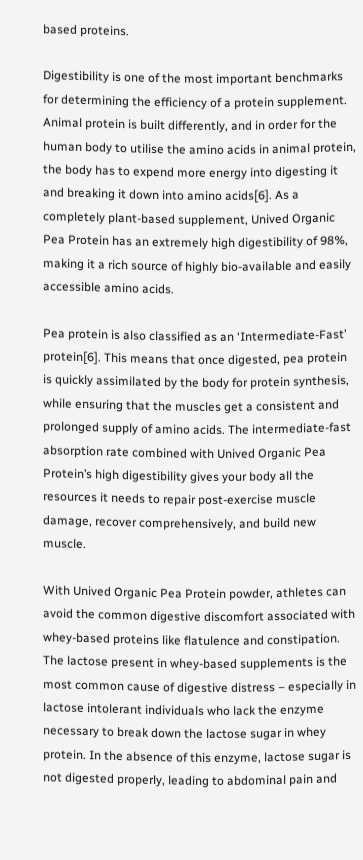based proteins.

Digestibility is one of the most important benchmarks for determining the efficiency of a protein supplement. Animal protein is built differently, and in order for the human body to utilise the amino acids in animal protein, the body has to expend more energy into digesting it and breaking it down into amino acids[6]. As a completely plant-based supplement, Unived Organic Pea Protein has an extremely high digestibility of 98%, making it a rich source of highly bio-available and easily accessible amino acids.

Pea protein is also classified as an ‘Intermediate-Fast’ protein[6]. This means that once digested, pea protein is quickly assimilated by the body for protein synthesis, while ensuring that the muscles get a consistent and prolonged supply of amino acids. The intermediate-fast absorption rate combined with Unived Organic Pea Protein’s high digestibility gives your body all the resources it needs to repair post-exercise muscle damage, recover comprehensively, and build new muscle.

With Unived Organic Pea Protein powder, athletes can avoid the common digestive discomfort associated with whey-based proteins like flatulence and constipation. The lactose present in whey-based supplements is the most common cause of digestive distress – especially in lactose intolerant individuals who lack the enzyme necessary to break down the lactose sugar in whey protein. In the absence of this enzyme, lactose sugar is not digested properly, leading to abdominal pain and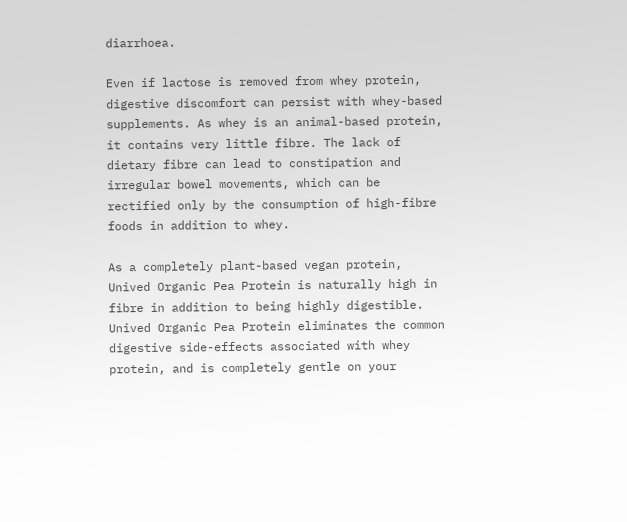diarrhoea.

Even if lactose is removed from whey protein, digestive discomfort can persist with whey-based supplements. As whey is an animal-based protein, it contains very little fibre. The lack of dietary fibre can lead to constipation and irregular bowel movements, which can be rectified only by the consumption of high-fibre foods in addition to whey.

As a completely plant-based vegan protein, Unived Organic Pea Protein is naturally high in fibre in addition to being highly digestible. Unived Organic Pea Protein eliminates the common digestive side-effects associated with whey protein, and is completely gentle on your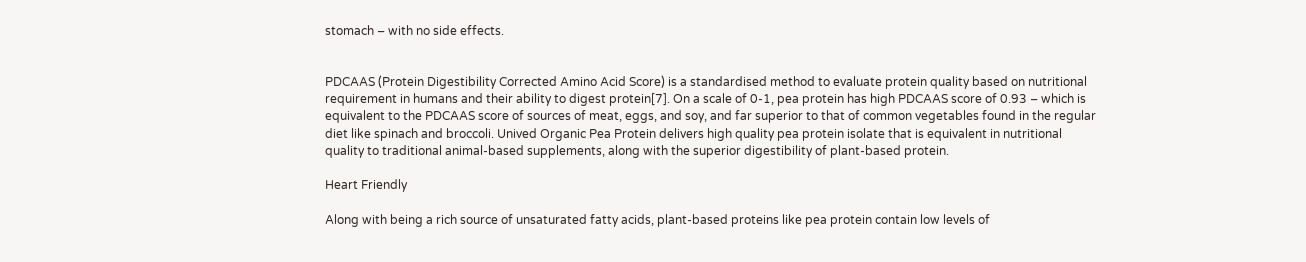stomach – with no side effects.


PDCAAS (Protein Digestibility Corrected Amino Acid Score) is a standardised method to evaluate protein quality based on nutritional requirement in humans and their ability to digest protein[7]. On a scale of 0-1, pea protein has high PDCAAS score of 0.93 – which is equivalent to the PDCAAS score of sources of meat, eggs, and soy, and far superior to that of common vegetables found in the regular diet like spinach and broccoli. Unived Organic Pea Protein delivers high quality pea protein isolate that is equivalent in nutritional quality to traditional animal-based supplements, along with the superior digestibility of plant-based protein.

Heart Friendly

Along with being a rich source of unsaturated fatty acids, plant-based proteins like pea protein contain low levels of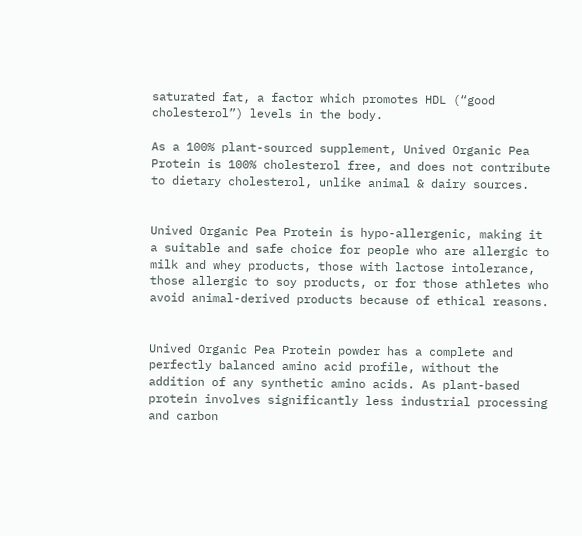saturated fat, a factor which promotes HDL (“good cholesterol”) levels in the body.

As a 100% plant-sourced supplement, Unived Organic Pea Protein is 100% cholesterol free, and does not contribute to dietary cholesterol, unlike animal & dairy sources.


Unived Organic Pea Protein is hypo-allergenic, making it a suitable and safe choice for people who are allergic to milk and whey products, those with lactose intolerance, those allergic to soy products, or for those athletes who avoid animal-derived products because of ethical reasons.


Unived Organic Pea Protein powder has a complete and perfectly balanced amino acid profile, without the addition of any synthetic amino acids. As plant-based protein involves significantly less industrial processing and carbon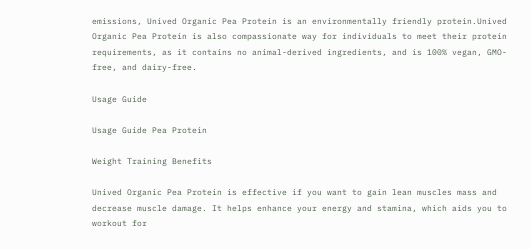emissions, Unived Organic Pea Protein is an environmentally friendly protein.Unived Organic Pea Protein is also compassionate way for individuals to meet their protein requirements, as it contains no animal-derived ingredients, and is 100% vegan, GMO-free, and dairy-free.

Usage Guide

Usage Guide Pea Protein

Weight Training Benefits

Unived Organic Pea Protein is effective if you want to gain lean muscles mass and decrease muscle damage. It helps enhance your energy and stamina, which aids you to workout for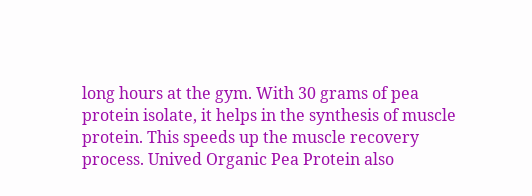long hours at the gym. With 30 grams of pea protein isolate, it helps in the synthesis of muscle protein. This speeds up the muscle recovery process. Unived Organic Pea Protein also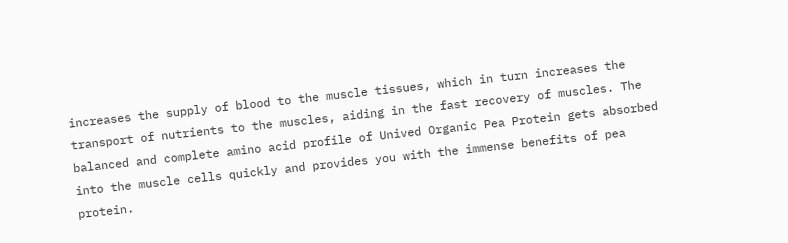increases the supply of blood to the muscle tissues, which in turn increases the transport of nutrients to the muscles, aiding in the fast recovery of muscles. The balanced and complete amino acid profile of Unived Organic Pea Protein gets absorbed into the muscle cells quickly and provides you with the immense benefits of pea protein.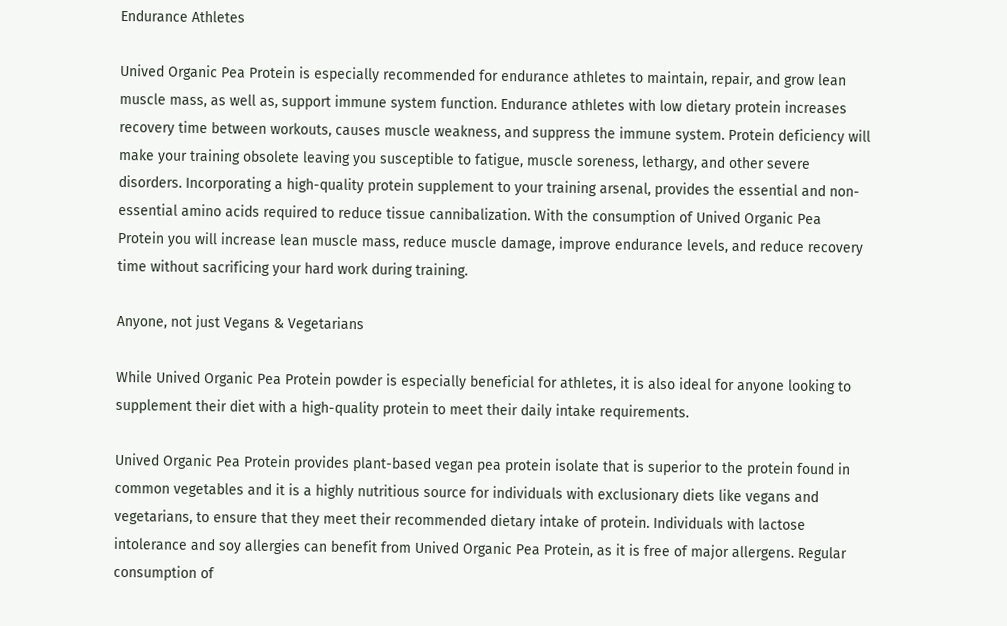Endurance Athletes

Unived Organic Pea Protein is especially recommended for endurance athletes to maintain, repair, and grow lean muscle mass, as well as, support immune system function. Endurance athletes with low dietary protein increases recovery time between workouts, causes muscle weakness, and suppress the immune system. Protein deficiency will make your training obsolete leaving you susceptible to fatigue, muscle soreness, lethargy, and other severe disorders. Incorporating a high-quality protein supplement to your training arsenal, provides the essential and non-essential amino acids required to reduce tissue cannibalization. With the consumption of Unived Organic Pea Protein you will increase lean muscle mass, reduce muscle damage, improve endurance levels, and reduce recovery time without sacrificing your hard work during training.

Anyone, not just Vegans & Vegetarians

While Unived Organic Pea Protein powder is especially beneficial for athletes, it is also ideal for anyone looking to supplement their diet with a high-quality protein to meet their daily intake requirements.

Unived Organic Pea Protein provides plant-based vegan pea protein isolate that is superior to the protein found in common vegetables and it is a highly nutritious source for individuals with exclusionary diets like vegans and vegetarians, to ensure that they meet their recommended dietary intake of protein. Individuals with lactose intolerance and soy allergies can benefit from Unived Organic Pea Protein, as it is free of major allergens. Regular consumption of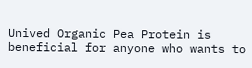Unived Organic Pea Protein is beneficial for anyone who wants to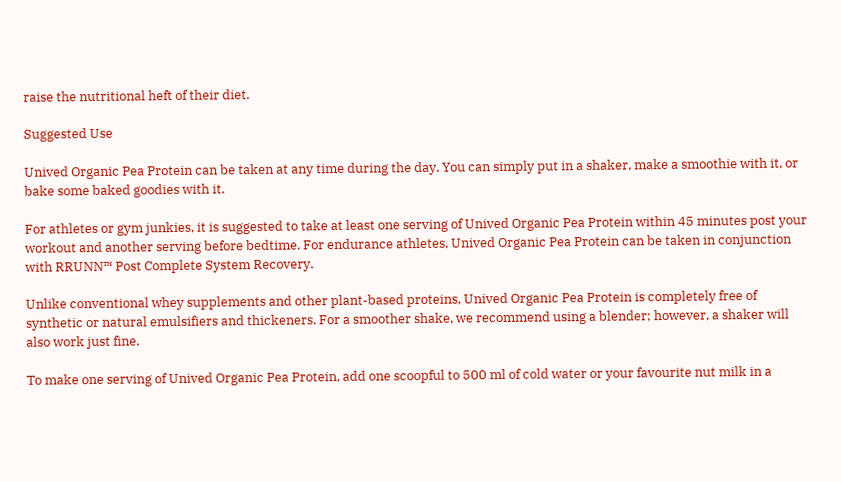raise the nutritional heft of their diet.

Suggested Use

Unived Organic Pea Protein can be taken at any time during the day. You can simply put in a shaker, make a smoothie with it, or bake some baked goodies with it.

For athletes or gym junkies, it is suggested to take at least one serving of Unived Organic Pea Protein within 45 minutes post your workout and another serving before bedtime. For endurance athletes, Unived Organic Pea Protein can be taken in conjunction with RRUNN™ Post Complete System Recovery.

Unlike conventional whey supplements and other plant-based proteins, Unived Organic Pea Protein is completely free of synthetic or natural emulsifiers and thickeners. For a smoother shake, we recommend using a blender; however, a shaker will also work just fine.

To make one serving of Unived Organic Pea Protein, add one scoopful to 500 ml of cold water or your favourite nut milk in a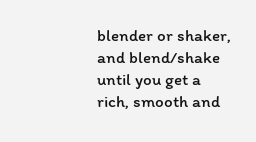blender or shaker, and blend/shake until you get a rich, smooth and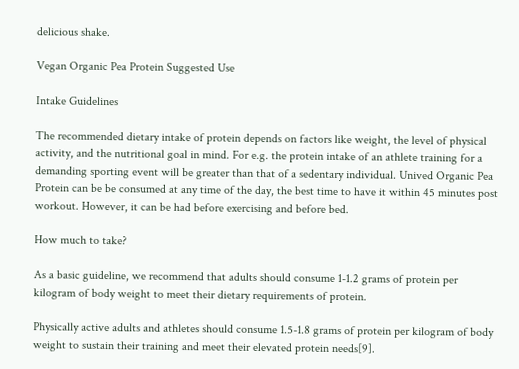delicious shake.

Vegan Organic Pea Protein Suggested Use

Intake Guidelines

The recommended dietary intake of protein depends on factors like weight, the level of physical activity, and the nutritional goal in mind. For e.g. the protein intake of an athlete training for a demanding sporting event will be greater than that of a sedentary individual. Unived Organic Pea Protein can be be consumed at any time of the day, the best time to have it within 45 minutes post workout. However, it can be had before exercising and before bed.

How much to take?

As a basic guideline, we recommend that adults should consume 1-1.2 grams of protein per kilogram of body weight to meet their dietary requirements of protein.

Physically active adults and athletes should consume 1.5-1.8 grams of protein per kilogram of body weight to sustain their training and meet their elevated protein needs[9].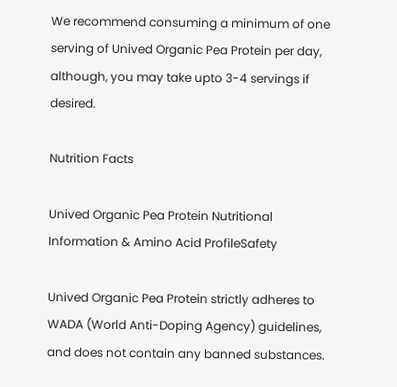We recommend consuming a minimum of one serving of Unived Organic Pea Protein per day, although, you may take upto 3-4 servings if desired.

Nutrition Facts

Unived Organic Pea Protein Nutritional Information & Amino Acid ProfileSafety

Unived Organic Pea Protein strictly adheres to WADA (World Anti-Doping Agency) guidelines, and does not contain any banned substances.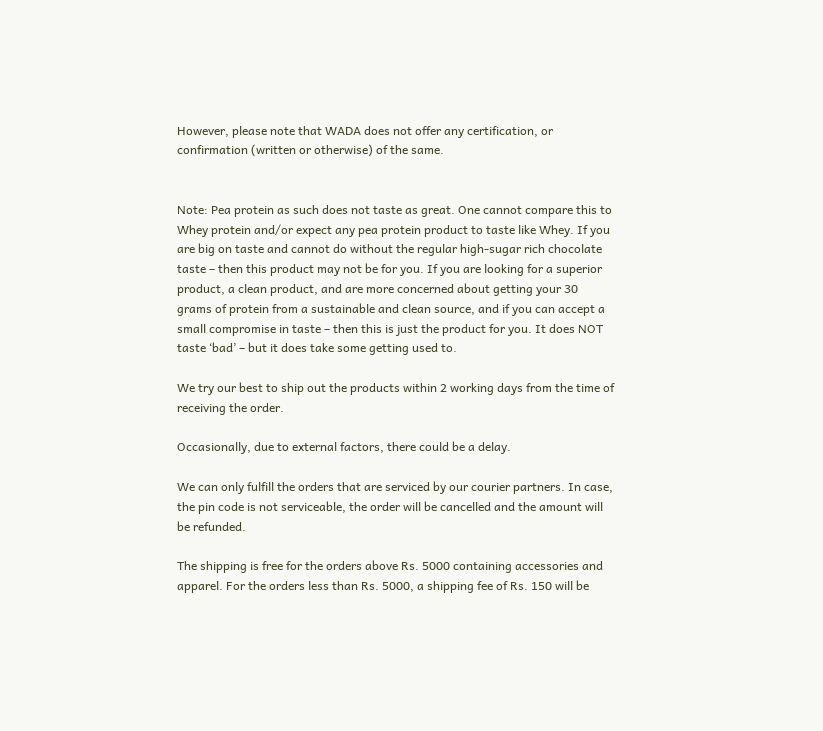However, please note that WADA does not offer any certification, or confirmation (written or otherwise) of the same.


Note: Pea protein as such does not taste as great. One cannot compare this to Whey protein and/or expect any pea protein product to taste like Whey. If you are big on taste and cannot do without the regular high-sugar rich chocolate taste – then this product may not be for you. If you are looking for a superior product, a clean product, and are more concerned about getting your 30 grams of protein from a sustainable and clean source, and if you can accept a small compromise in taste – then this is just the product for you. It does NOT taste ‘bad’ – but it does take some getting used to.

We try our best to ship out the products within 2 working days from the time of receiving the order.

Occasionally, due to external factors, there could be a delay.

We can only fulfill the orders that are serviced by our courier partners. In case, the pin code is not serviceable, the order will be cancelled and the amount will be refunded.

The shipping is free for the orders above Rs. 5000 containing accessories and apparel. For the orders less than Rs. 5000, a shipping fee of Rs. 150 will be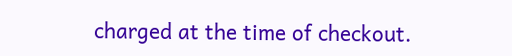charged at the time of checkout.